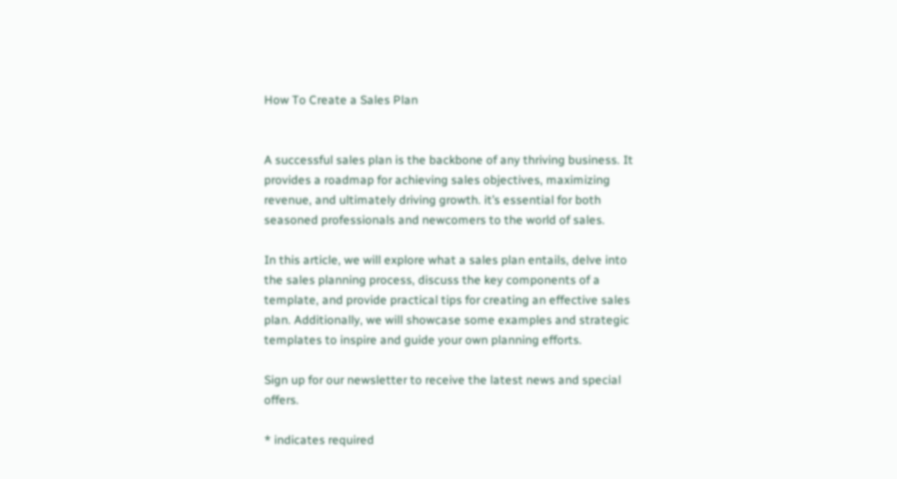How To Create a Sales Plan


A successful sales plan is the backbone of any thriving business. It provides a roadmap for achieving sales objectives, maximizing revenue, and ultimately driving growth. it’s essential for both seasoned professionals and newcomers to the world of sales.

In this article, we will explore what a sales plan entails, delve into the sales planning process, discuss the key components of a template, and provide practical tips for creating an effective sales plan. Additionally, we will showcase some examples and strategic templates to inspire and guide your own planning efforts.

Sign up for our newsletter to receive the latest news and special offers.

* indicates required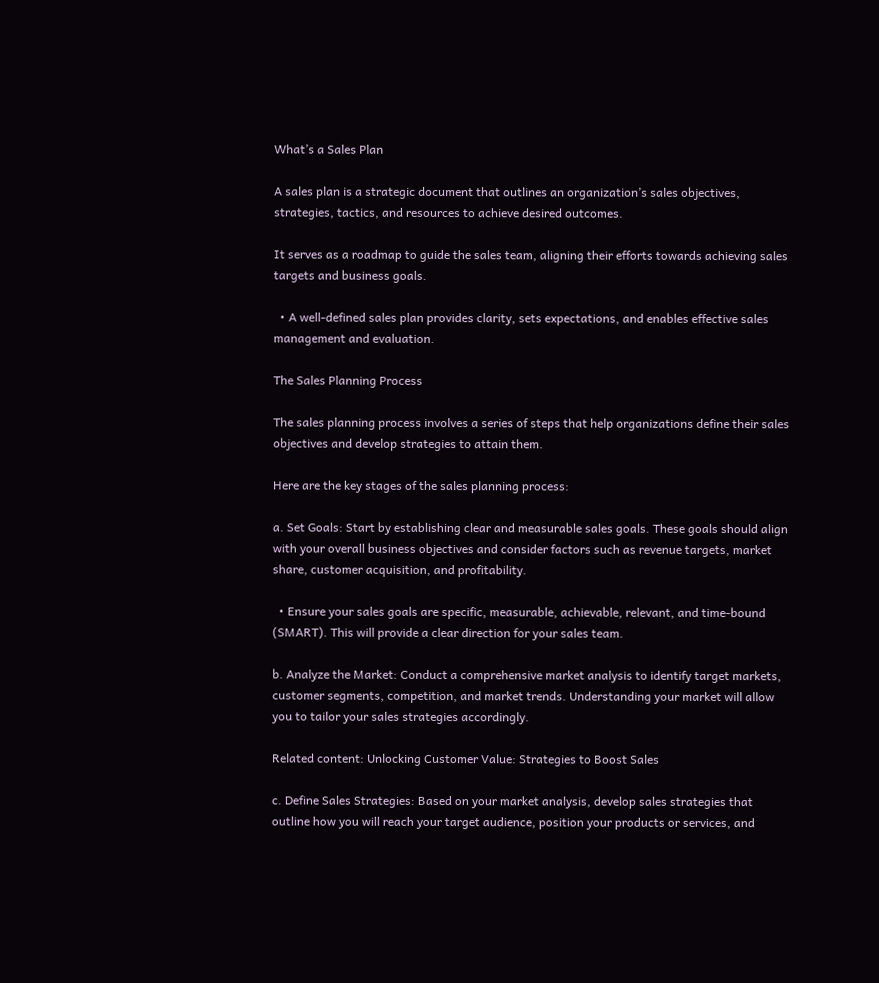What’s a Sales Plan

A sales plan is a strategic document that outlines an organization’s sales objectives, strategies, tactics, and resources to achieve desired outcomes.

It serves as a roadmap to guide the sales team, aligning their efforts towards achieving sales targets and business goals.

  • A well-defined sales plan provides clarity, sets expectations, and enables effective sales management and evaluation.

The Sales Planning Process

The sales planning process involves a series of steps that help organizations define their sales objectives and develop strategies to attain them.

Here are the key stages of the sales planning process:

a. Set Goals: Start by establishing clear and measurable sales goals. These goals should align with your overall business objectives and consider factors such as revenue targets, market share, customer acquisition, and profitability.

  • Ensure your sales goals are specific, measurable, achievable, relevant, and time-bound (SMART). This will provide a clear direction for your sales team.

b. Analyze the Market: Conduct a comprehensive market analysis to identify target markets, customer segments, competition, and market trends. Understanding your market will allow you to tailor your sales strategies accordingly.

Related content: Unlocking Customer Value: Strategies to Boost Sales

c. Define Sales Strategies: Based on your market analysis, develop sales strategies that outline how you will reach your target audience, position your products or services, and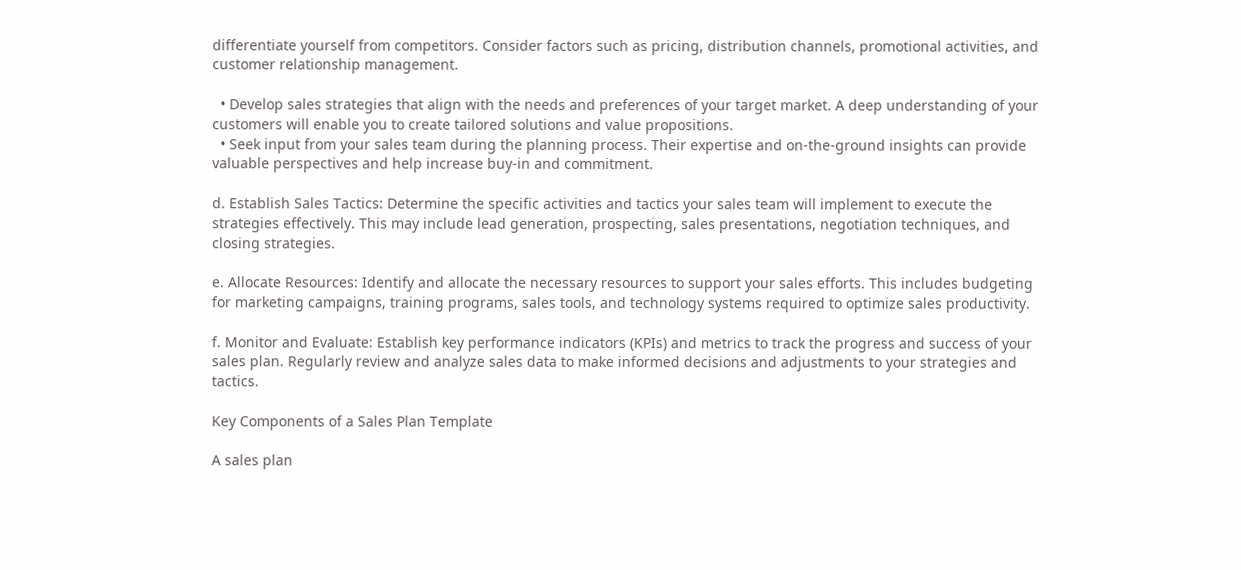differentiate yourself from competitors. Consider factors such as pricing, distribution channels, promotional activities, and customer relationship management.

  • Develop sales strategies that align with the needs and preferences of your target market. A deep understanding of your customers will enable you to create tailored solutions and value propositions.
  • Seek input from your sales team during the planning process. Their expertise and on-the-ground insights can provide valuable perspectives and help increase buy-in and commitment.

d. Establish Sales Tactics: Determine the specific activities and tactics your sales team will implement to execute the strategies effectively. This may include lead generation, prospecting, sales presentations, negotiation techniques, and closing strategies.

e. Allocate Resources: Identify and allocate the necessary resources to support your sales efforts. This includes budgeting for marketing campaigns, training programs, sales tools, and technology systems required to optimize sales productivity.

f. Monitor and Evaluate: Establish key performance indicators (KPIs) and metrics to track the progress and success of your sales plan. Regularly review and analyze sales data to make informed decisions and adjustments to your strategies and tactics.

Key Components of a Sales Plan Template

A sales plan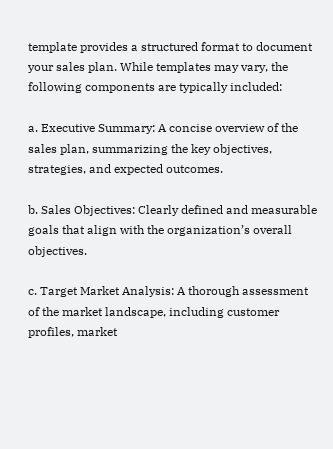template provides a structured format to document your sales plan. While templates may vary, the following components are typically included:

a. Executive Summary: A concise overview of the sales plan, summarizing the key objectives, strategies, and expected outcomes.

b. Sales Objectives: Clearly defined and measurable goals that align with the organization’s overall objectives.

c. Target Market Analysis: A thorough assessment of the market landscape, including customer profiles, market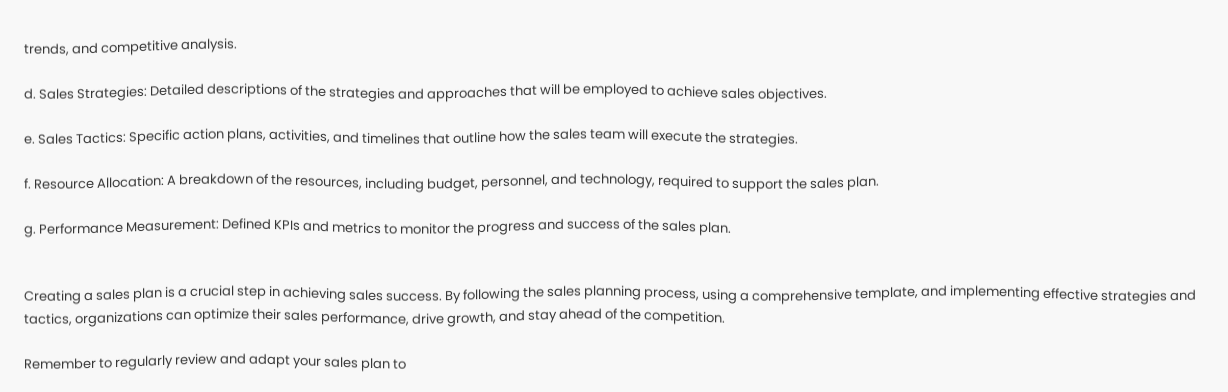trends, and competitive analysis.

d. Sales Strategies: Detailed descriptions of the strategies and approaches that will be employed to achieve sales objectives.

e. Sales Tactics: Specific action plans, activities, and timelines that outline how the sales team will execute the strategies.

f. Resource Allocation: A breakdown of the resources, including budget, personnel, and technology, required to support the sales plan.

g. Performance Measurement: Defined KPIs and metrics to monitor the progress and success of the sales plan.


Creating a sales plan is a crucial step in achieving sales success. By following the sales planning process, using a comprehensive template, and implementing effective strategies and tactics, organizations can optimize their sales performance, drive growth, and stay ahead of the competition.

Remember to regularly review and adapt your sales plan to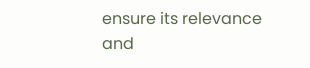ensure its relevance and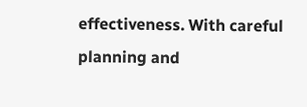effectiveness. With careful planning and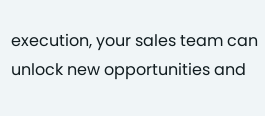execution, your sales team can unlock new opportunities and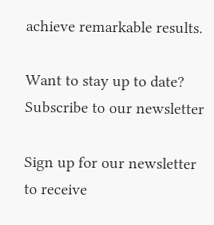achieve remarkable results.

Want to stay up to date? Subscribe to our newsletter

Sign up for our newsletter to receive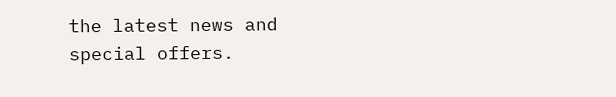the latest news and special offers.